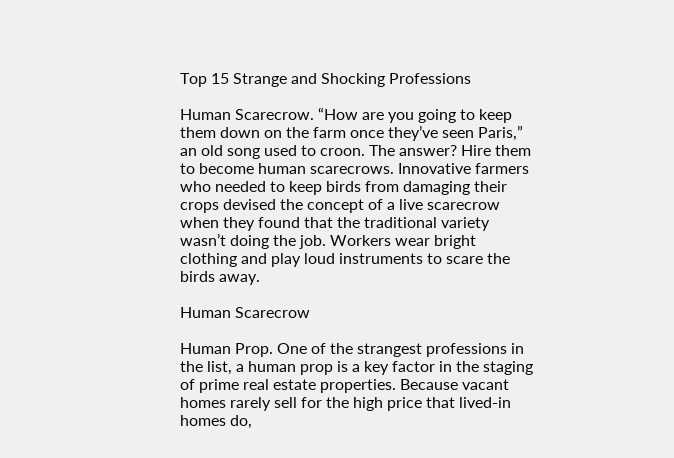Top 15 Strange and Shocking Professions

Human Scarecrow. “How are you going to keep them down on the farm once they’ve seen Paris,” an old song used to croon. The answer? Hire them to become human scarecrows. Innovative farmers who needed to keep birds from damaging their crops devised the concept of a live scarecrow when they found that the traditional variety wasn’t doing the job. Workers wear bright clothing and play loud instruments to scare the birds away.

Human Scarecrow

Human Prop. One of the strangest professions in the list, a human prop is a key factor in the staging of prime real estate properties. Because vacant homes rarely sell for the high price that lived-in homes do,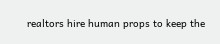realtors hire human props to keep the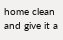home clean and give it a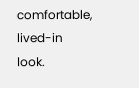comfortable, lived-in look.